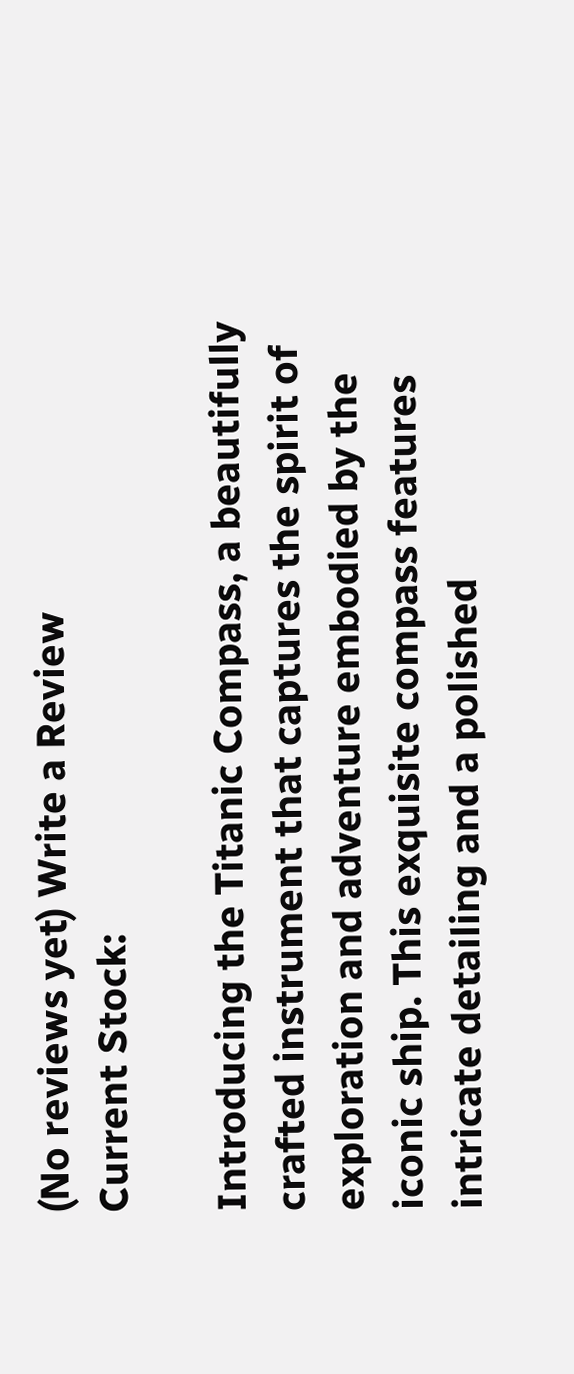(No reviews yet) Write a Review
Current Stock:

Introducing the Titanic Compass, a beautifully crafted instrument that captures the spirit of exploration and adventure embodied by the iconic ship. This exquisite compass features intricate detailing and a polished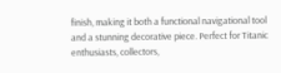finish, making it both a functional navigational tool and a stunning decorative piece. Perfect for Titanic enthusiasts, collectors,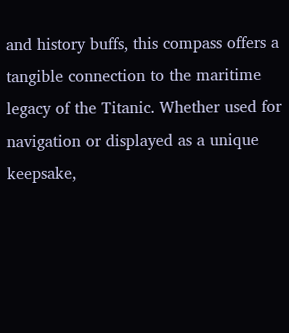and history buffs, this compass offers a tangible connection to the maritime legacy of the Titanic. Whether used for navigation or displayed as a unique keepsake,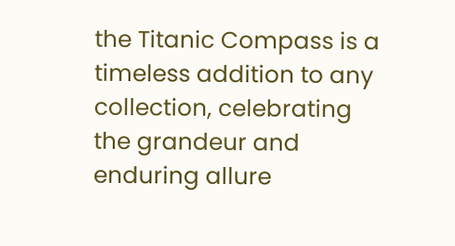the Titanic Compass is a timeless addition to any collection, celebrating the grandeur and enduring allure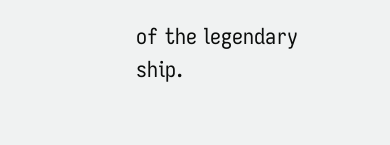of the legendary ship.